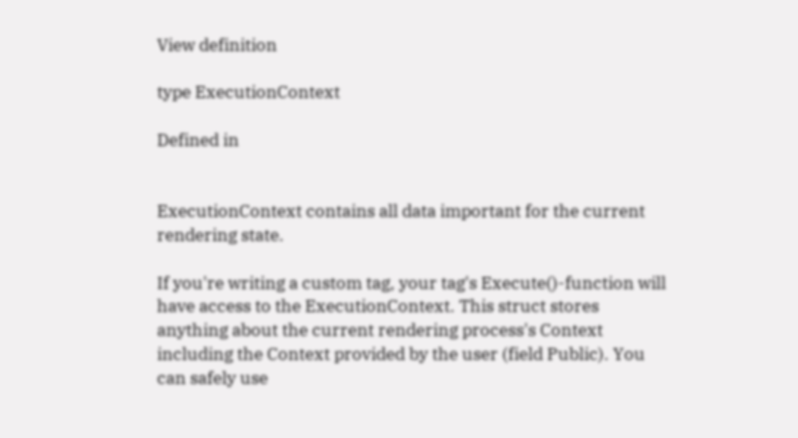View definition

type ExecutionContext

Defined in


ExecutionContext contains all data important for the current rendering state.

If you're writing a custom tag, your tag's Execute()-function will have access to the ExecutionContext. This struct stores anything about the current rendering process's Context including the Context provided by the user (field Public). You can safely use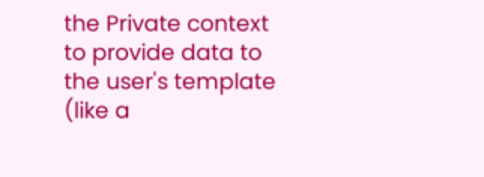the Private context to provide data to the user's template (like a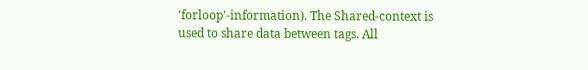'forloop'-information). The Shared-context is used to share data between tags. All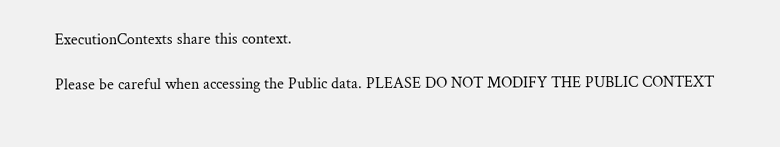ExecutionContexts share this context.

Please be careful when accessing the Public data. PLEASE DO NOT MODIFY THE PUBLIC CONTEXT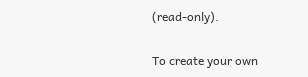(read-only).

To create your own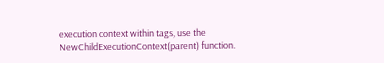execution context within tags, use the NewChildExecutionContext(parent) function.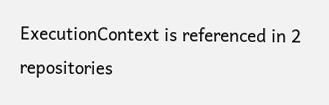ExecutionContext is referenced in 2 repositories